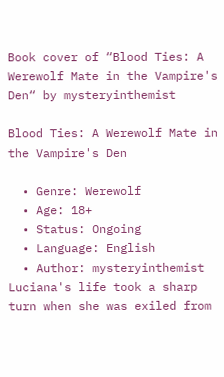Book cover of “Blood Ties: A Werewolf Mate in the Vampire's Den“ by mysteryinthemist

Blood Ties: A Werewolf Mate in the Vampire's Den

  • Genre: Werewolf
  • Age: 18+
  • Status: Ongoing
  • Language: English
  • Author: mysteryinthemist
Luciana's life took a sharp turn when she was exiled from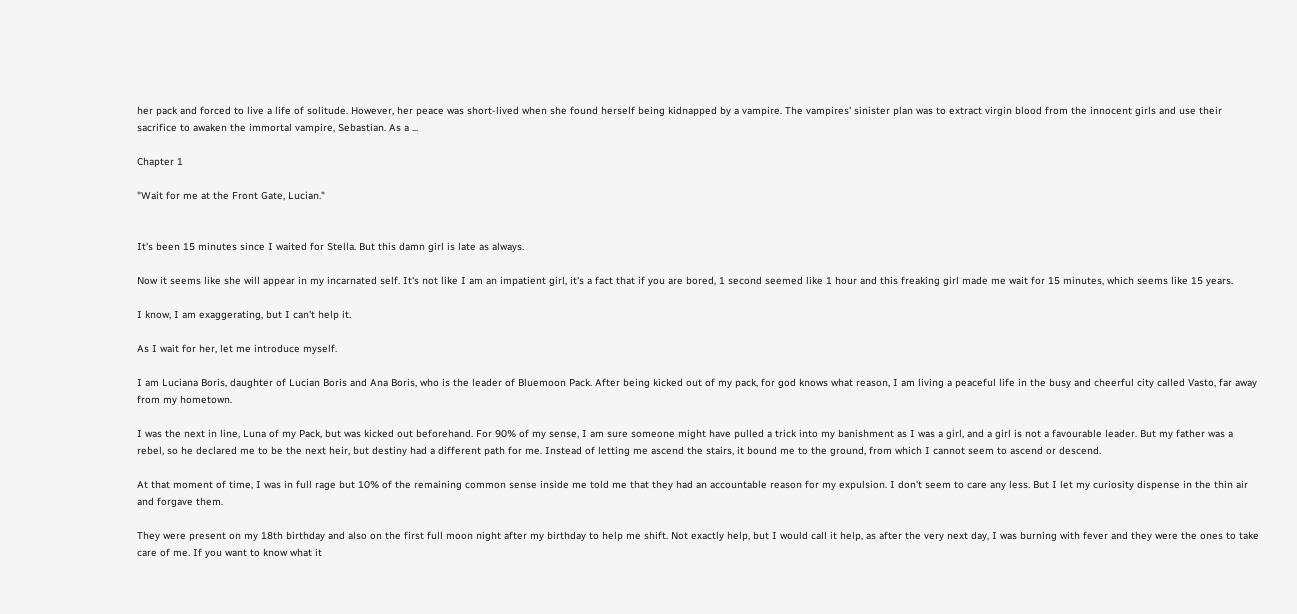her pack and forced to live a life of solitude. However, her peace was short-lived when she found herself being kidnapped by a vampire. The vampires' sinister plan was to extract virgin blood from the innocent girls and use their sacrifice to awaken the immortal vampire, Sebastian. As a ...

Chapter 1

"Wait for me at the Front Gate, Lucian."


It's been 15 minutes since I waited for Stella. But this damn girl is late as always.

Now it seems like she will appear in my incarnated self. It's not like I am an impatient girl, it's a fact that if you are bored, 1 second seemed like 1 hour and this freaking girl made me wait for 15 minutes, which seems like 15 years.

I know, I am exaggerating, but I can't help it.

As I wait for her, let me introduce myself.

I am Luciana Boris, daughter of Lucian Boris and Ana Boris, who is the leader of Bluemoon Pack. After being kicked out of my pack, for god knows what reason, I am living a peaceful life in the busy and cheerful city called Vasto, far away from my hometown.

I was the next in line, Luna of my Pack, but was kicked out beforehand. For 90% of my sense, I am sure someone might have pulled a trick into my banishment as I was a girl, and a girl is not a favourable leader. But my father was a rebel, so he declared me to be the next heir, but destiny had a different path for me. Instead of letting me ascend the stairs, it bound me to the ground, from which I cannot seem to ascend or descend.

At that moment of time, I was in full rage but 10% of the remaining common sense inside me told me that they had an accountable reason for my expulsion. I don't seem to care any less. But I let my curiosity dispense in the thin air and forgave them.

They were present on my 18th birthday and also on the first full moon night after my birthday to help me shift. Not exactly help, but I would call it help, as after the very next day, I was burning with fever and they were the ones to take care of me. If you want to know what it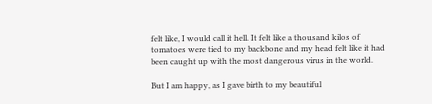felt like, I would call it hell. It felt like a thousand kilos of tomatoes were tied to my backbone and my head felt like it had been caught up with the most dangerous virus in the world.

But I am happy, as I gave birth to my beautiful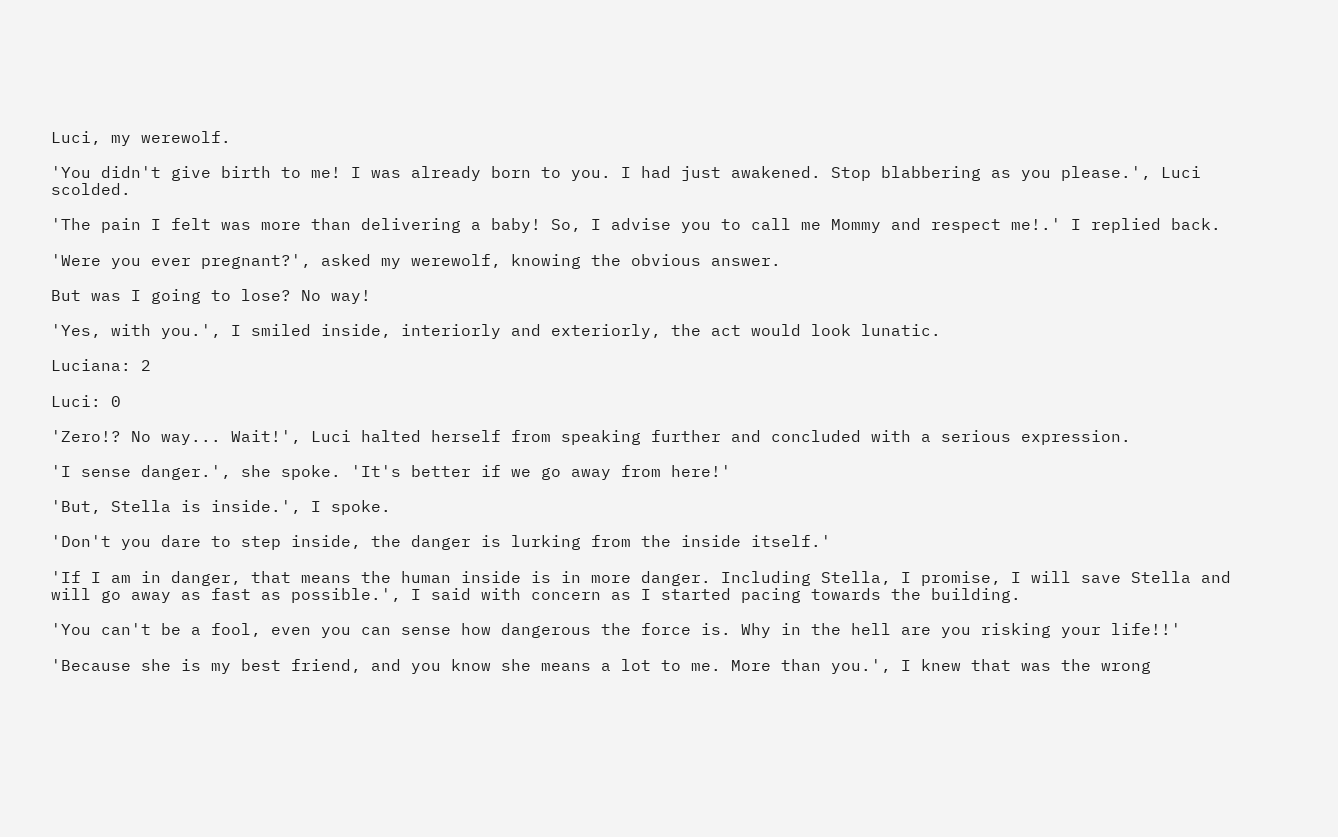Luci, my werewolf.

'You didn't give birth to me! I was already born to you. I had just awakened. Stop blabbering as you please.', Luci scolded.

'The pain I felt was more than delivering a baby! So, I advise you to call me Mommy and respect me!.' I replied back.

'Were you ever pregnant?', asked my werewolf, knowing the obvious answer.

But was I going to lose? No way!

'Yes, with you.', I smiled inside, interiorly and exteriorly, the act would look lunatic.

Luciana: 2

Luci: 0

'Zero!? No way... Wait!', Luci halted herself from speaking further and concluded with a serious expression.

'I sense danger.', she spoke. 'It's better if we go away from here!'

'But, Stella is inside.', I spoke.

'Don't you dare to step inside, the danger is lurking from the inside itself.'

'If I am in danger, that means the human inside is in more danger. Including Stella, I promise, I will save Stella and will go away as fast as possible.', I said with concern as I started pacing towards the building.

'You can't be a fool, even you can sense how dangerous the force is. Why in the hell are you risking your life!!'

'Because she is my best friend, and you know she means a lot to me. More than you.', I knew that was the wrong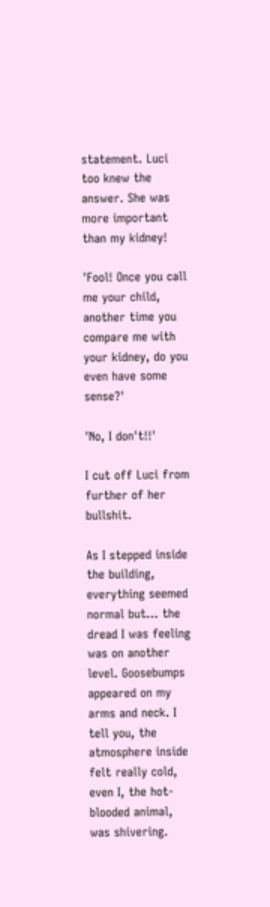statement. Luci too knew the answer. She was more important than my kidney!

'Fool! Once you call me your child, another time you compare me with your kidney, do you even have some sense?'

'No, I don't!!'

I cut off Luci from further of her bullshit.

As I stepped inside the building, everything seemed normal but... the dread I was feeling was on another level. Goosebumps appeared on my arms and neck. I tell you, the atmosphere inside felt really cold, even I, the hot-blooded animal, was shivering.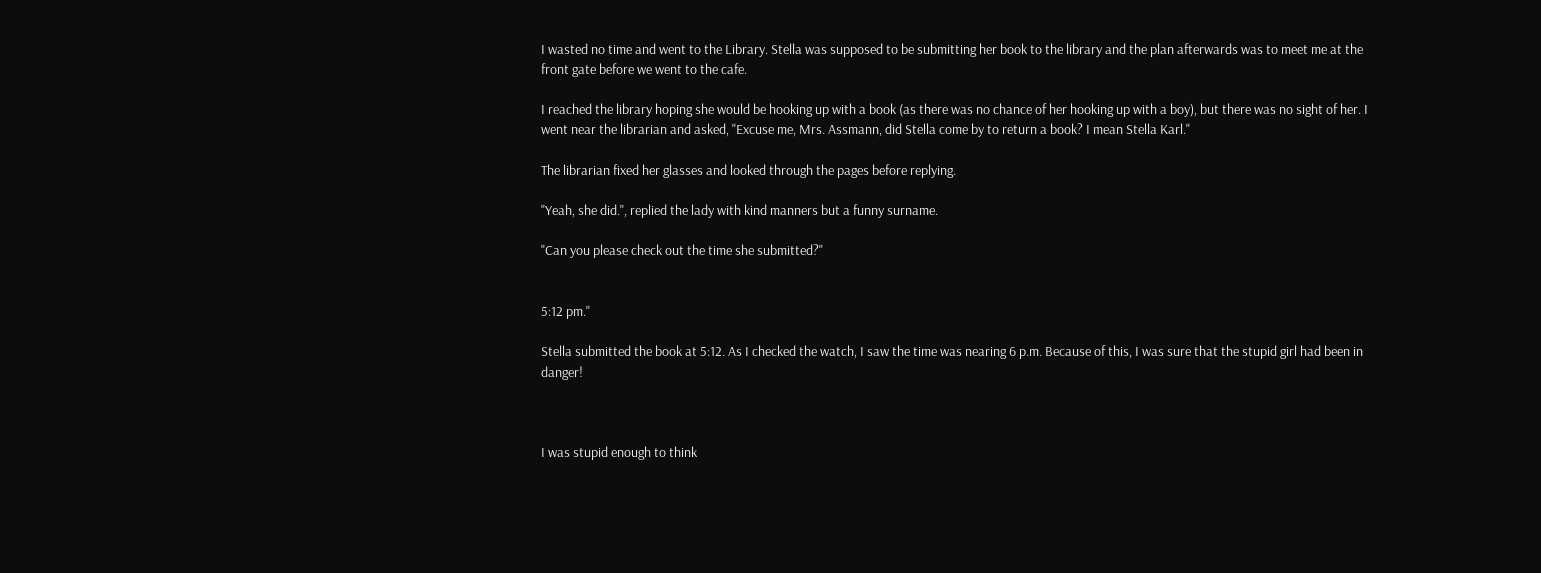I wasted no time and went to the Library. Stella was supposed to be submitting her book to the library and the plan afterwards was to meet me at the front gate before we went to the cafe.

I reached the library hoping she would be hooking up with a book (as there was no chance of her hooking up with a boy), but there was no sight of her. I went near the librarian and asked, "Excuse me, Mrs. Assmann, did Stella come by to return a book? I mean Stella Karl."

The librarian fixed her glasses and looked through the pages before replying.

"Yeah, she did.", replied the lady with kind manners but a funny surname.

"Can you please check out the time she submitted?"


5:12 pm."

Stella submitted the book at 5:12. As I checked the watch, I saw the time was nearing 6 p.m. Because of this, I was sure that the stupid girl had been in danger!



I was stupid enough to think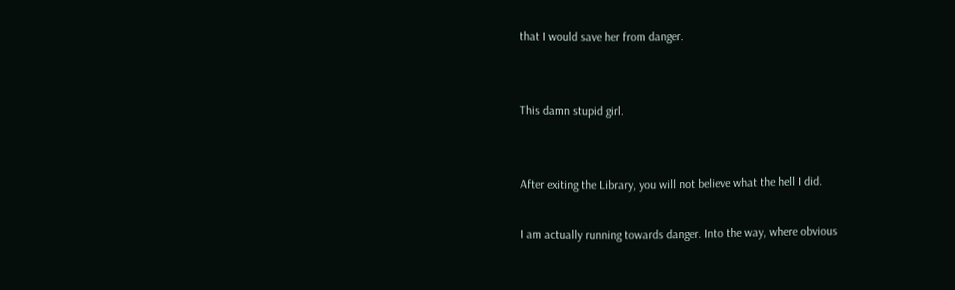that I would save her from danger.


This damn stupid girl.


After exiting the Library, you will not believe what the hell I did.

I am actually running towards danger. Into the way, where obvious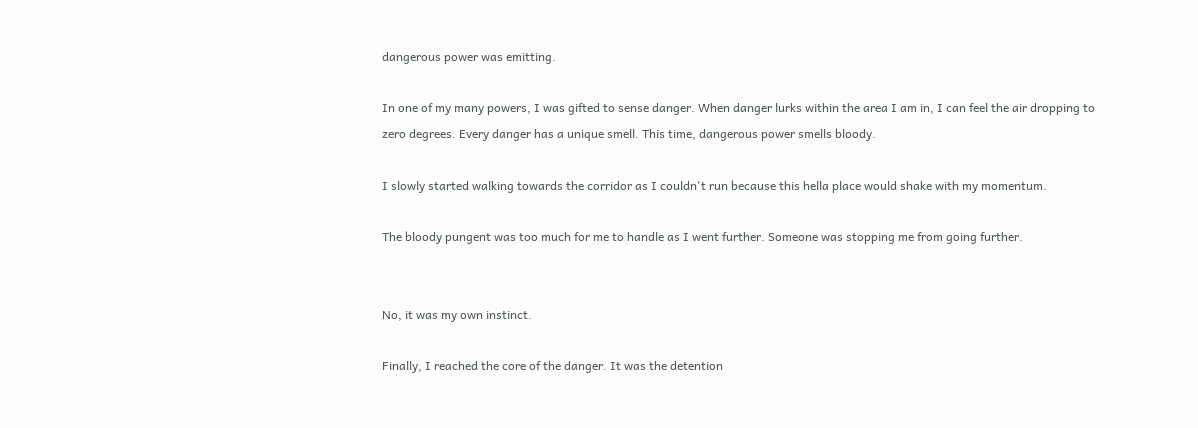dangerous power was emitting.

In one of my many powers, I was gifted to sense danger. When danger lurks within the area I am in, I can feel the air dropping to zero degrees. Every danger has a unique smell. This time, dangerous power smells bloody.

I slowly started walking towards the corridor as I couldn't run because this hella place would shake with my momentum.

The bloody pungent was too much for me to handle as I went further. Someone was stopping me from going further.


No, it was my own instinct.

Finally, I reached the core of the danger. It was the detention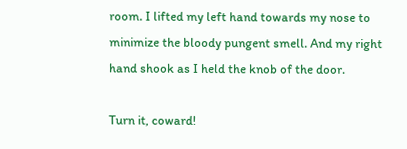room. I lifted my left hand towards my nose to minimize the bloody pungent smell. And my right hand shook as I held the knob of the door.

Turn it, coward!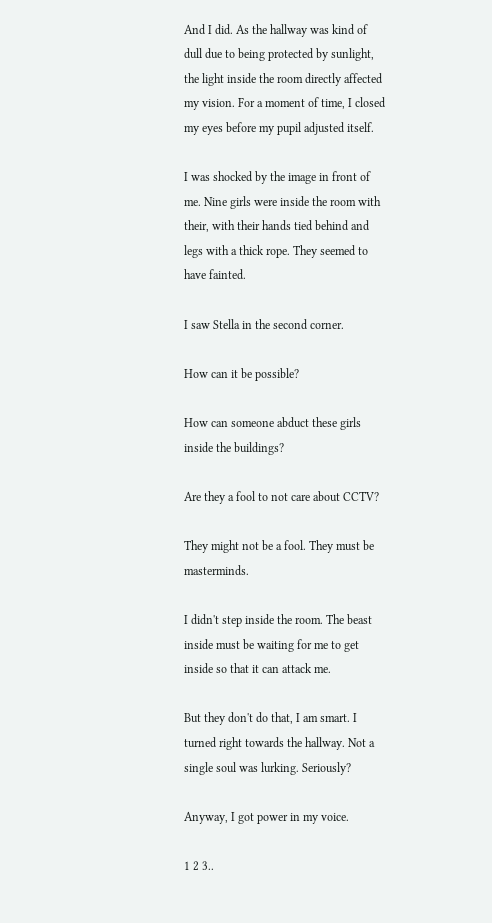And I did. As the hallway was kind of dull due to being protected by sunlight, the light inside the room directly affected my vision. For a moment of time, I closed my eyes before my pupil adjusted itself.

I was shocked by the image in front of me. Nine girls were inside the room with their, with their hands tied behind and legs with a thick rope. They seemed to have fainted.

I saw Stella in the second corner.

How can it be possible?

How can someone abduct these girls inside the buildings?

Are they a fool to not care about CCTV?

They might not be a fool. They must be masterminds.

I didn't step inside the room. The beast inside must be waiting for me to get inside so that it can attack me.

But they don't do that, I am smart. I turned right towards the hallway. Not a single soul was lurking. Seriously?

Anyway, I got power in my voice.

1 2 3..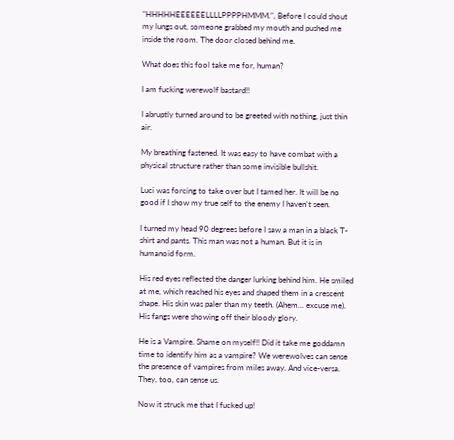"HHHHHEEEEEELLLLPPPPHMMM.", Before I could shout my lungs out, someone grabbed my mouth and pushed me inside the room. The door closed behind me.

What does this fool take me for, human?

I am fucking werewolf bastard!!

I abruptly turned around to be greeted with nothing, just thin air.

My breathing fastened. It was easy to have combat with a physical structure rather than some invisible bullshit.

Luci was forcing to take over but I tamed her. It will be no good if I show my true self to the enemy I haven't seen.

I turned my head 90 degrees before I saw a man in a black T-shirt and pants. This man was not a human. But it is in humanoid form.

His red eyes reflected the danger lurking behind him. He smiled at me, which reached his eyes and shaped them in a crescent shape. His skin was paler than my teeth. (Ahem... excuse me). His fangs were showing off their bloody glory.

He is a Vampire. Shame on myself!! Did it take me goddamn time to identify him as a vampire? We werewolves can sense the presence of vampires from miles away. And vice-versa. They, too, can sense us.

Now it struck me that I fucked up!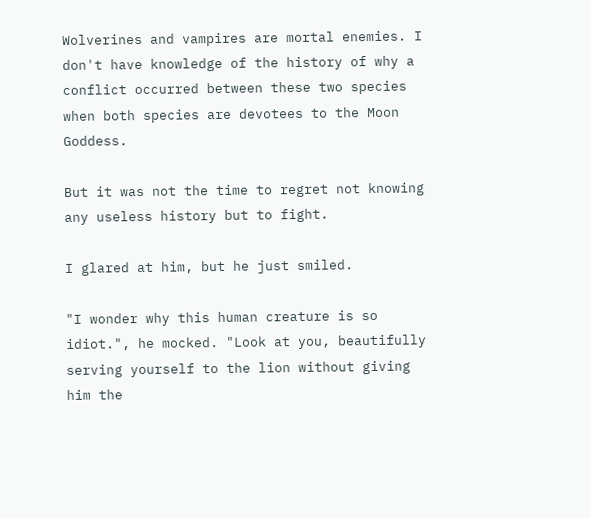Wolverines and vampires are mortal enemies. I don't have knowledge of the history of why a conflict occurred between these two species when both species are devotees to the Moon Goddess.

But it was not the time to regret not knowing any useless history but to fight.

I glared at him, but he just smiled.

"I wonder why this human creature is so idiot.", he mocked. "Look at you, beautifully serving yourself to the lion without giving him the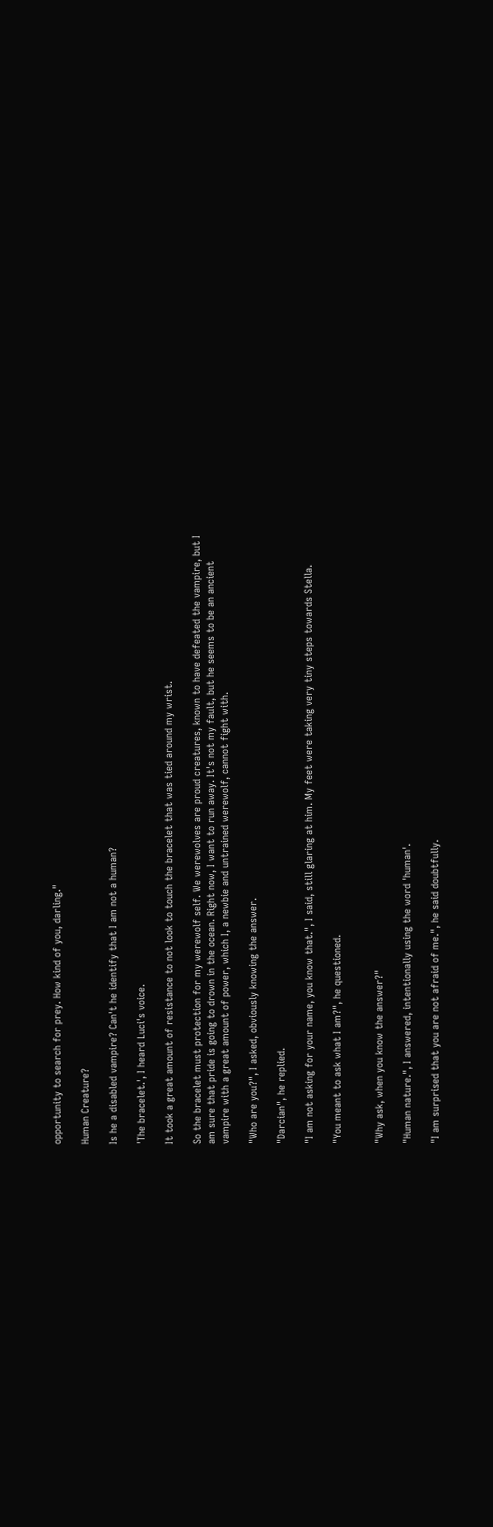opportunity to search for prey. How kind of you, darling."

Human Creature?

Is he a disabled vampire? Can't he identify that I am not a human?

'The bracelet.', I heard Luci's voice.

It took a great amount of resistance to not look to touch the bracelet that was tied around my wrist.

So the bracelet must protection for my werewolf self. We werewolves are proud creatures, known to have defeated the vampire, but I am sure that pride is going to drown in the ocean. Right now, I want to run away. It's not my fault, but he seems to be an ancient vampire with a great amount of power, which I, a newbie and untrained werewolf, cannot fight with.

"Who are you?", I asked, obviously knowing the answer.

"Darcian", he replied.

"I am not asking for your name, you know that.", I said, still glaring at him. My feet were taking very tiny steps towards Stella.

"You meant to ask what I am?", he questioned.


"Why ask, when you know the answer?"

"Human nature.", I answered, intentionally using the word 'human'.

"I am surprised that you are not afraid of me.", he said doubtfully.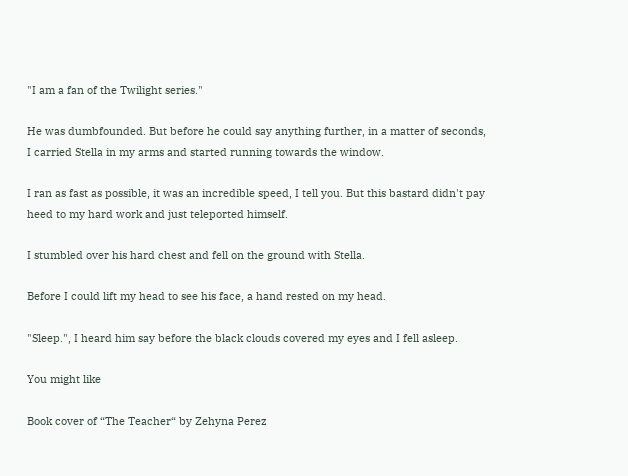"I am a fan of the Twilight series."

He was dumbfounded. But before he could say anything further, in a matter of seconds, I carried Stella in my arms and started running towards the window.

I ran as fast as possible, it was an incredible speed, I tell you. But this bastard didn't pay heed to my hard work and just teleported himself.

I stumbled over his hard chest and fell on the ground with Stella.

Before I could lift my head to see his face, a hand rested on my head.

"Sleep.", I heard him say before the black clouds covered my eyes and I fell asleep.

You might like

Book cover of “The Teacher“ by Zehyna Perez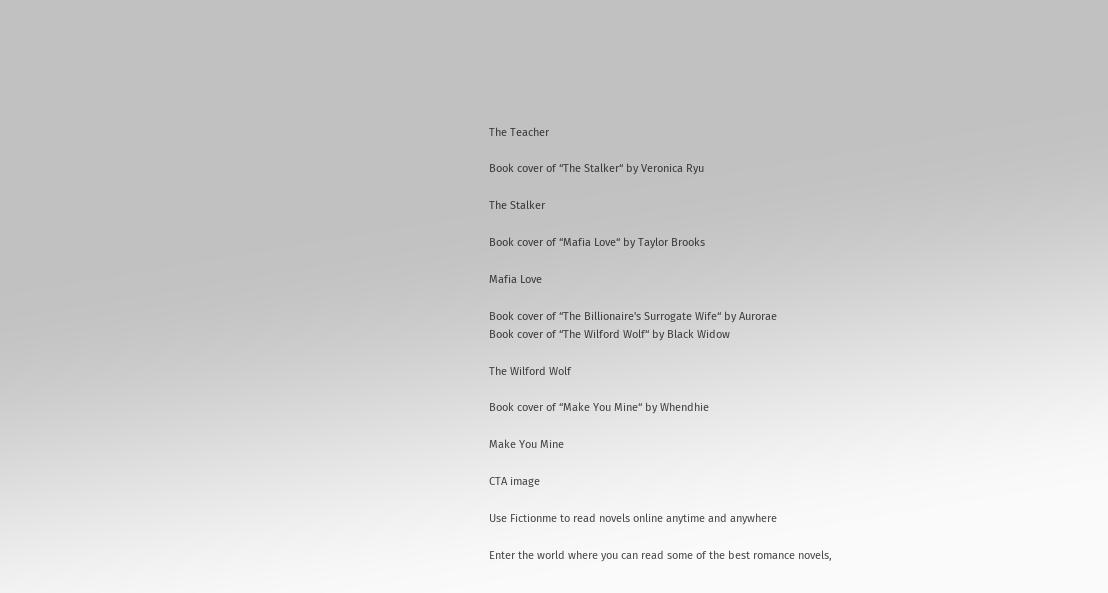The Teacher

Book cover of “The Stalker“ by Veronica Ryu

The Stalker

Book cover of “Mafia Love“ by Taylor Brooks

Mafia Love

Book cover of “The Billionaire's Surrogate Wife“ by Aurorae
Book cover of “The Wilford Wolf“ by Black Widow

The Wilford Wolf

Book cover of “Make You Mine“ by Whendhie

Make You Mine

CTA image

Use Fictionme to read novels online anytime and anywhere

Enter the world where you can read some of the best romance novels,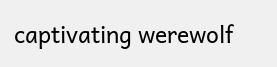captivating werewolf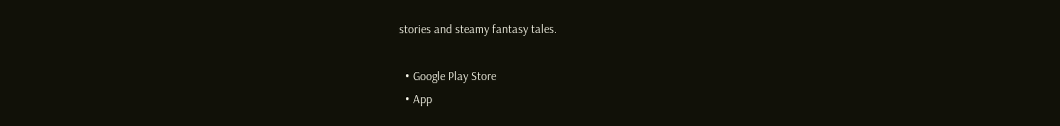stories and steamy fantasy tales.

  • Google Play Store
  • App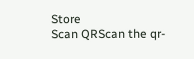Store
Scan QRScan the qr-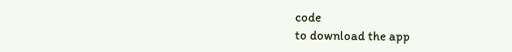code
to download the app